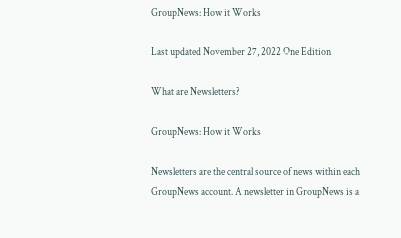GroupNews: How it Works

Last updated November 27, 2022 One Edition

What are Newsletters?

GroupNews: How it Works

Newsletters are the central source of news within each GroupNews account. A newsletter in GroupNews is a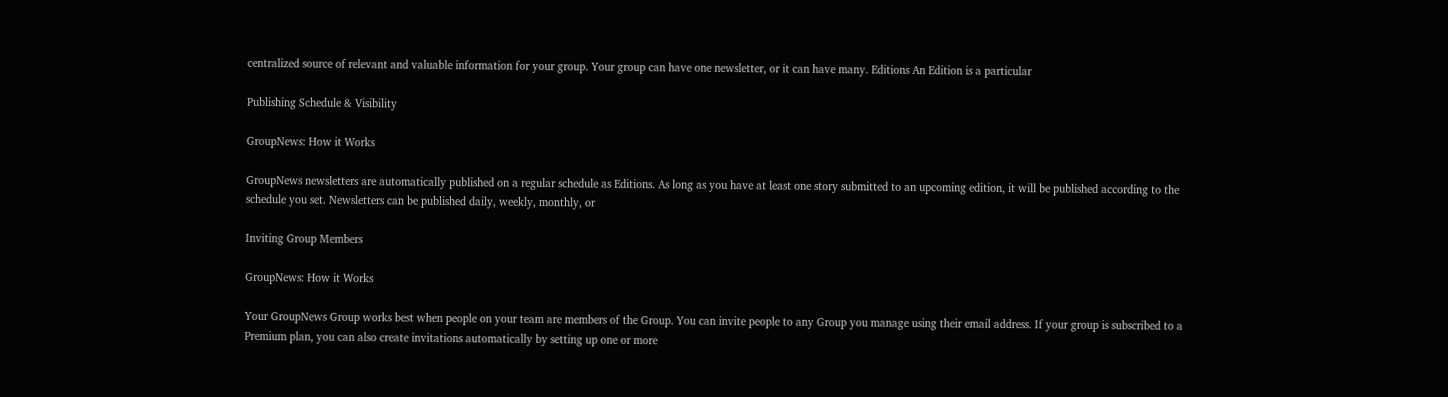centralized source of relevant and valuable information for your group. Your group can have one newsletter, or it can have many. Editions An Edition is a particular

Publishing Schedule & Visibility

GroupNews: How it Works

GroupNews newsletters are automatically published on a regular schedule as Editions. As long as you have at least one story submitted to an upcoming edition, it will be published according to the schedule you set. Newsletters can be published daily, weekly, monthly, or

Inviting Group Members

GroupNews: How it Works

Your GroupNews Group works best when people on your team are members of the Group. You can invite people to any Group you manage using their email address. If your group is subscribed to a Premium plan, you can also create invitations automatically by setting up one or more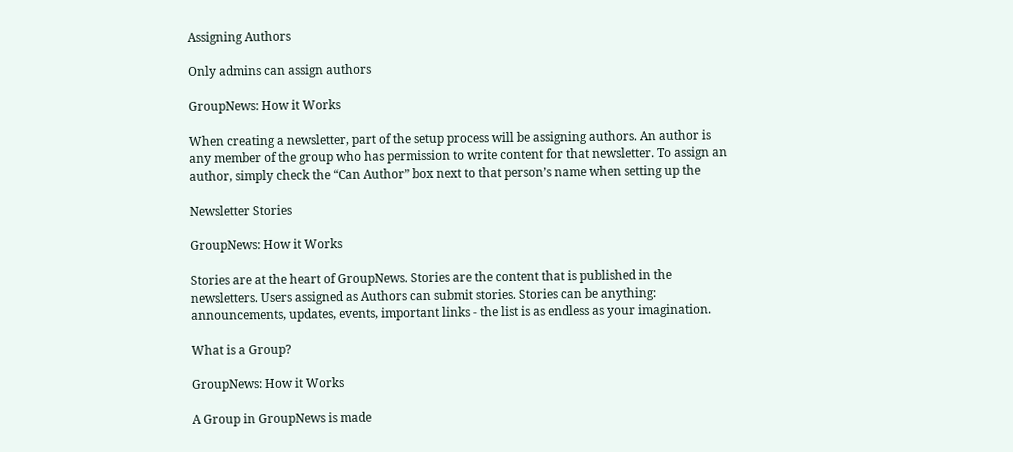Assigning Authors

Only admins can assign authors

GroupNews: How it Works

When creating a newsletter, part of the setup process will be assigning authors. An author is any member of the group who has permission to write content for that newsletter. To assign an author, simply check the “Can Author” box next to that person’s name when setting up the

Newsletter Stories

GroupNews: How it Works

Stories are at the heart of GroupNews. Stories are the content that is published in the newsletters. Users assigned as Authors can submit stories. Stories can be anything: announcements, updates, events, important links - the list is as endless as your imagination.

What is a Group?

GroupNews: How it Works

A Group in GroupNews is made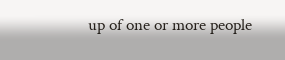up of one or more people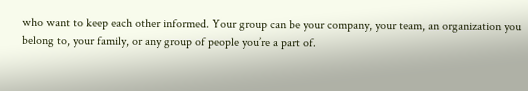who want to keep each other informed. Your group can be your company, your team, an organization you belong to, your family, or any group of people you’re a part of.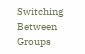Switching Between Groups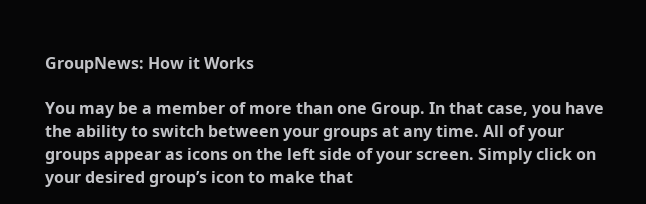GroupNews: How it Works

You may be a member of more than one Group. In that case, you have the ability to switch between your groups at any time. All of your groups appear as icons on the left side of your screen. Simply click on your desired group’s icon to make that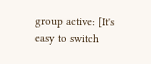group active: [It's easy to switch